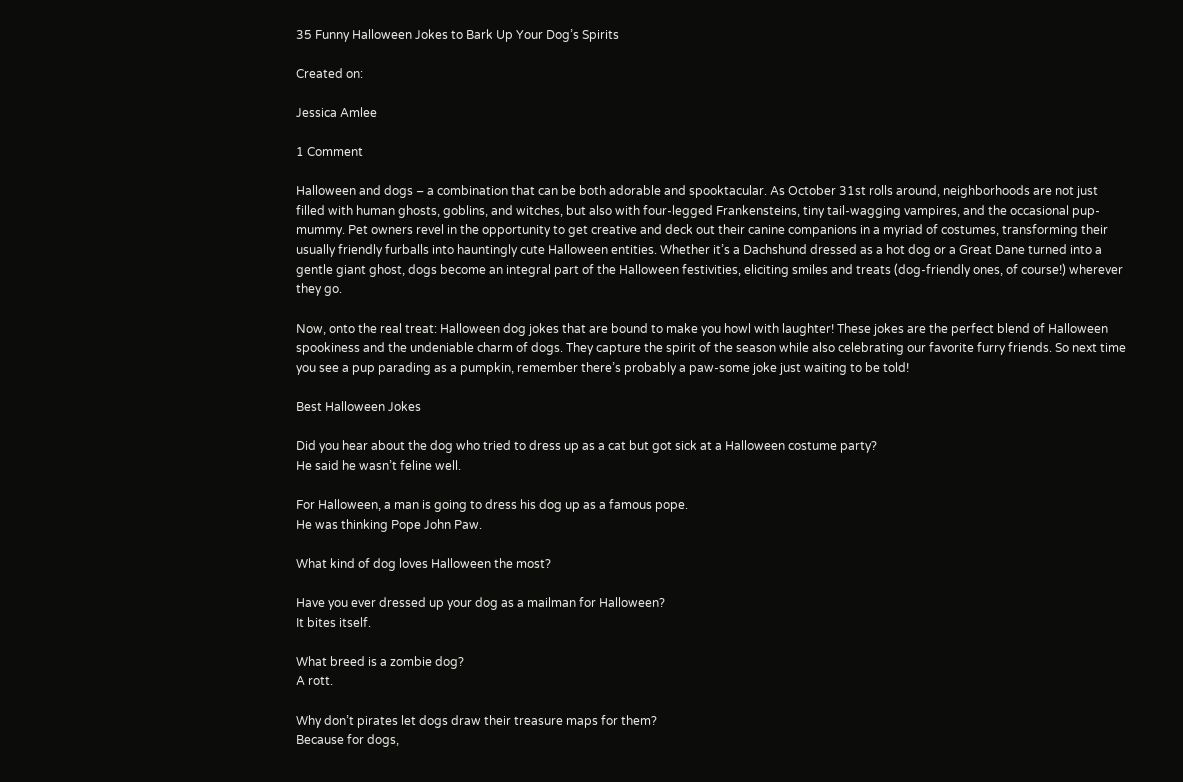35 Funny Halloween Jokes to Bark Up Your Dog’s Spirits

Created on:

Jessica Amlee

1 Comment

Halloween and dogs – a combination that can be both adorable and spooktacular. As October 31st rolls around, neighborhoods are not just filled with human ghosts, goblins, and witches, but also with four-legged Frankensteins, tiny tail-wagging vampires, and the occasional pup-mummy. Pet owners revel in the opportunity to get creative and deck out their canine companions in a myriad of costumes, transforming their usually friendly furballs into hauntingly cute Halloween entities. Whether it’s a Dachshund dressed as a hot dog or a Great Dane turned into a gentle giant ghost, dogs become an integral part of the Halloween festivities, eliciting smiles and treats (dog-friendly ones, of course!) wherever they go.

Now, onto the real treat: Halloween dog jokes that are bound to make you howl with laughter! These jokes are the perfect blend of Halloween spookiness and the undeniable charm of dogs. They capture the spirit of the season while also celebrating our favorite furry friends. So next time you see a pup parading as a pumpkin, remember there’s probably a paw-some joke just waiting to be told!

Best Halloween Jokes

Did you hear about the dog who tried to dress up as a cat but got sick at a Halloween costume party?
He said he wasn’t feline well.

For Halloween, a man is going to dress his dog up as a famous pope.
He was thinking Pope John Paw.

What kind of dog loves Halloween the most?

Have you ever dressed up your dog as a mailman for Halloween?
It bites itself.

What breed is a zombie dog?
A rott.

Why don’t pirates let dogs draw their treasure maps for them?
Because for dogs,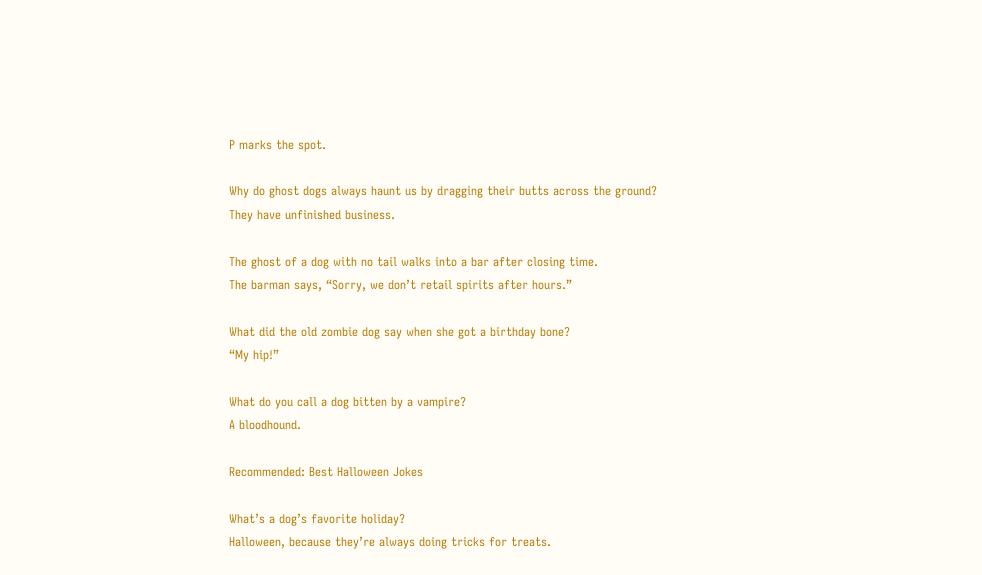P marks the spot.

Why do ghost dogs always haunt us by dragging their butts across the ground?
They have unfinished business.

The ghost of a dog with no tail walks into a bar after closing time.
The barman says, “Sorry, we don’t retail spirits after hours.”

What did the old zombie dog say when she got a birthday bone?
“My hip!”

What do you call a dog bitten by a vampire?
A bloodhound.

Recommended: Best Halloween Jokes

What’s a dog’s favorite holiday?
Halloween, because they’re always doing tricks for treats.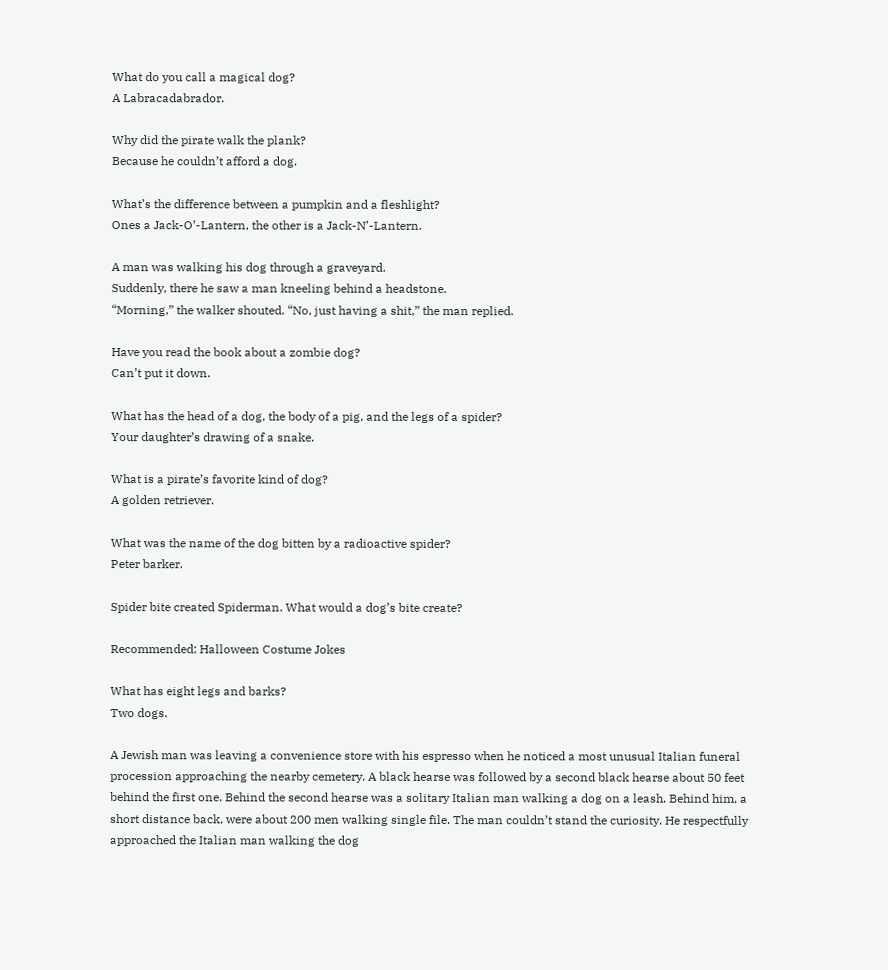What do you call a magical dog?
A Labracadabrador.

Why did the pirate walk the plank?
Because he couldn’t afford a dog.

What’s the difference between a pumpkin and a fleshlight?
Ones a Jack-O’-Lantern, the other is a Jack-N’-Lantern.

A man was walking his dog through a graveyard.
Suddenly, there he saw a man kneeling behind a headstone.
“Morning,” the walker shouted. “No, just having a shit,” the man replied.

Have you read the book about a zombie dog?
Can’t put it down.

What has the head of a dog, the body of a pig, and the legs of a spider?
Your daughter’s drawing of a snake.

What is a pirate’s favorite kind of dog?
A golden retriever.

What was the name of the dog bitten by a radioactive spider?
Peter barker.

Spider bite created Spiderman. What would a dog’s bite create?

Recommended: Halloween Costume Jokes

What has eight legs and barks?
Two dogs.

A Jewish man was leaving a convenience store with his espresso when he noticed a most unusual Italian funeral procession approaching the nearby cemetery. A black hearse was followed by a second black hearse about 50 feet behind the first one. Behind the second hearse was a solitary Italian man walking a dog on a leash. Behind him, a short distance back, were about 200 men walking single file. The man couldn’t stand the curiosity. He respectfully approached the Italian man walking the dog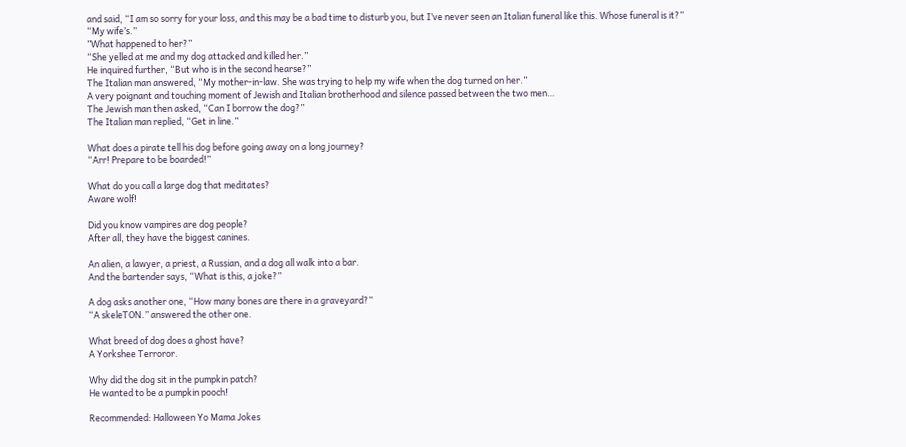and said, “I am so sorry for your loss, and this may be a bad time to disturb you, but I’ve never seen an Italian funeral like this. Whose funeral is it?”
“My wife’s.”
”What happened to her?”
“She yelled at me and my dog attacked and killed her.”
He inquired further, “But who is in the second hearse?”
The Italian man answered, “My mother-in-law. She was trying to help my wife when the dog turned on her.”
A very poignant and touching moment of Jewish and Italian brotherhood and silence passed between the two men…
The Jewish man then asked, “Can I borrow the dog?”
The Italian man replied, “Get in line.”

What does a pirate tell his dog before going away on a long journey?
“Arr! Prepare to be boarded!”

What do you call a large dog that meditates?
Aware wolf!

Did you know vampires are dog people?
After all, they have the biggest canines.

An alien, a lawyer, a priest, a Russian, and a dog all walk into a bar.
And the bartender says, “What is this, a joke?”

A dog asks another one, “How many bones are there in a graveyard?”
“A skeleTON.” answered the other one.

What breed of dog does a ghost have?
A Yorkshee Terroror.

Why did the dog sit in the pumpkin patch?
He wanted to be a pumpkin pooch!

Recommended: Halloween Yo Mama Jokes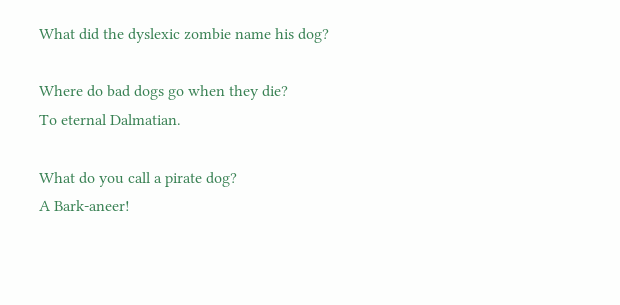What did the dyslexic zombie name his dog?

Where do bad dogs go when they die?
To eternal Dalmatian.

What do you call a pirate dog?
A Bark-aneer!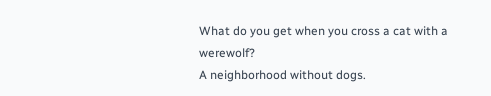What do you get when you cross a cat with a werewolf?
A neighborhood without dogs.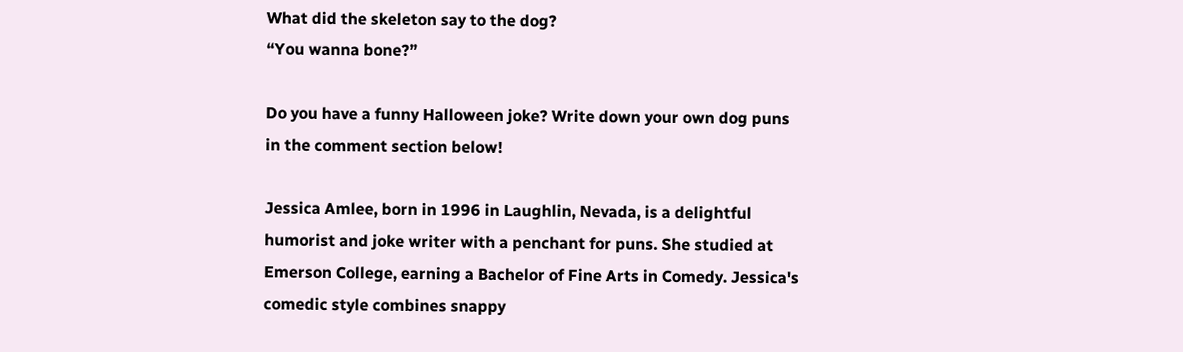What did the skeleton say to the dog?
“You wanna bone?”

Do you have a funny Halloween joke? Write down your own dog puns in the comment section below!

Jessica Amlee, born in 1996 in Laughlin, Nevada, is a delightful humorist and joke writer with a penchant for puns. She studied at Emerson College, earning a Bachelor of Fine Arts in Comedy. Jessica's comedic style combines snappy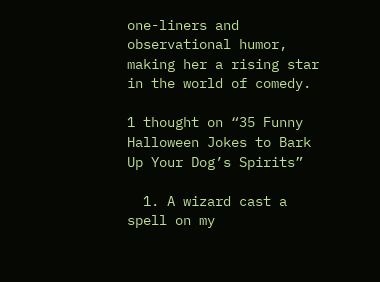one-liners and observational humor, making her a rising star in the world of comedy.

1 thought on “35 Funny Halloween Jokes to Bark Up Your Dog’s Spirits”

  1. A wizard cast a spell on my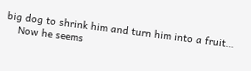big dog to shrink him and turn him into a fruit…
    Now he seems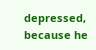depressed, because he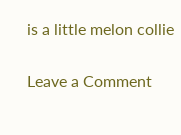is a little melon collie


Leave a Comment